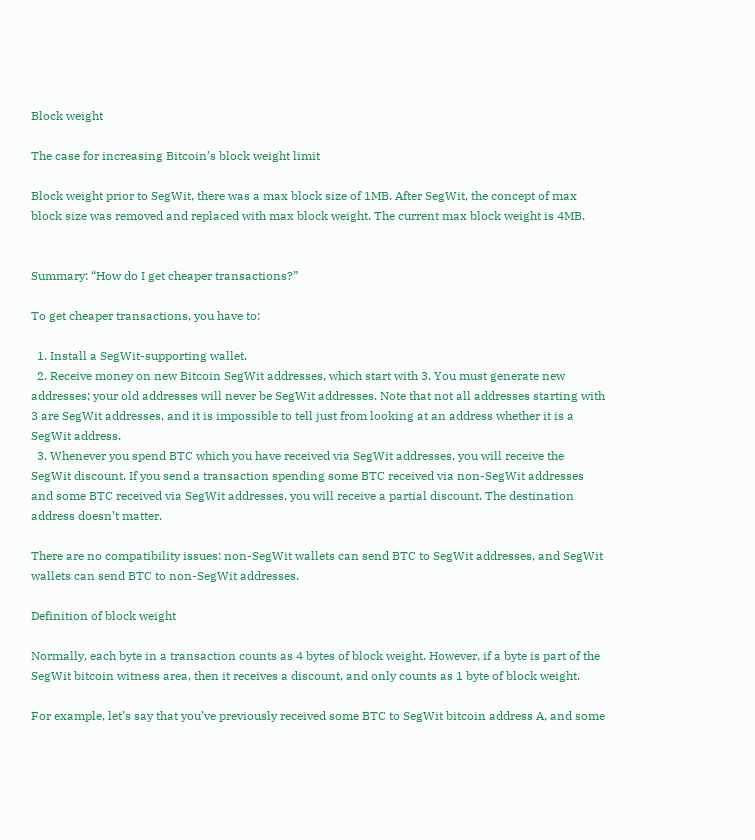Block weight

The case for increasing Bitcoin’s block weight limit

Block weight prior to SegWit, there was a max block size of 1MB. After SegWit, the concept of max block size was removed and replaced with max block weight. The current max block weight is 4MB.


Summary: “How do I get cheaper transactions?”

To get cheaper transactions, you have to:

  1. Install a SegWit-supporting wallet.
  2. Receive money on new Bitcoin SegWit addresses, which start with 3. You must generate new addresses; your old addresses will never be SegWit addresses. Note that not all addresses starting with 3 are SegWit addresses, and it is impossible to tell just from looking at an address whether it is a SegWit address.
  3. Whenever you spend BTC which you have received via SegWit addresses, you will receive the SegWit discount. If you send a transaction spending some BTC received via non-SegWit addresses and some BTC received via SegWit addresses, you will receive a partial discount. The destination address doesn’t matter.

There are no compatibility issues: non-SegWit wallets can send BTC to SegWit addresses, and SegWit wallets can send BTC to non-SegWit addresses.

Definition of block weight

Normally, each byte in a transaction counts as 4 bytes of block weight. However, if a byte is part of the SegWit bitcoin witness area, then it receives a discount, and only counts as 1 byte of block weight.

For example, let’s say that you’ve previously received some BTC to SegWit bitcoin address A, and some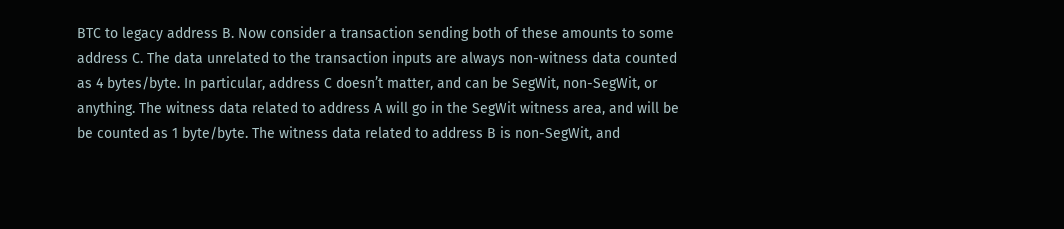BTC to legacy address B. Now consider a transaction sending both of these amounts to some address C. The data unrelated to the transaction inputs are always non-witness data counted as 4 bytes/byte. In particular, address C doesn’t matter, and can be SegWit, non-SegWit, or anything. The witness data related to address A will go in the SegWit witness area, and will be be counted as 1 byte/byte. The witness data related to address B is non-SegWit, and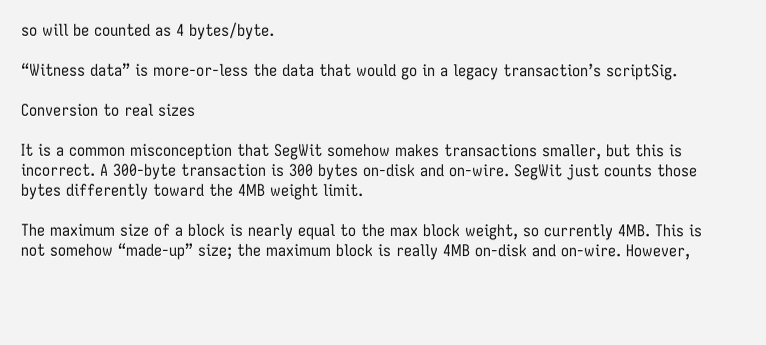so will be counted as 4 bytes/byte.

“Witness data” is more-or-less the data that would go in a legacy transaction’s scriptSig.

Conversion to real sizes

It is a common misconception that SegWit somehow makes transactions smaller, but this is incorrect. A 300-byte transaction is 300 bytes on-disk and on-wire. SegWit just counts those bytes differently toward the 4MB weight limit.

The maximum size of a block is nearly equal to the max block weight, so currently 4MB. This is not somehow “made-up” size; the maximum block is really 4MB on-disk and on-wire. However,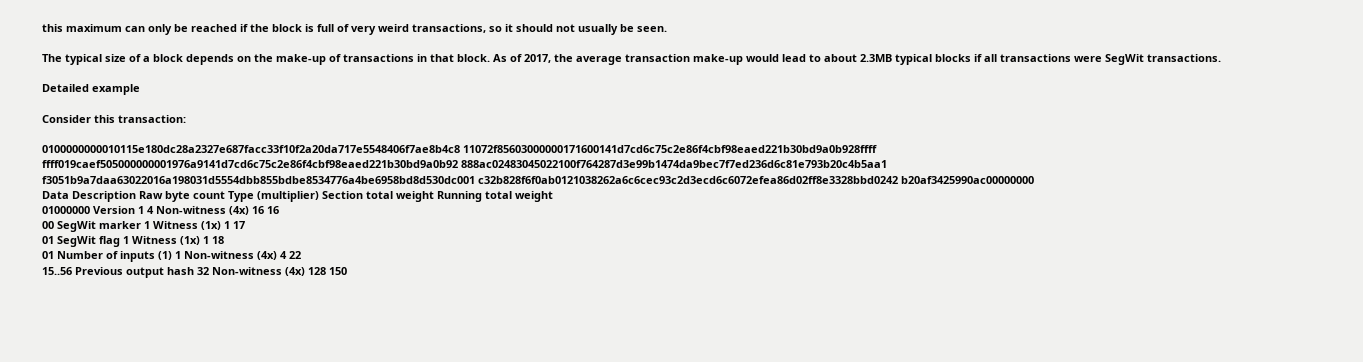this maximum can only be reached if the block is full of very weird transactions, so it should not usually be seen.

The typical size of a block depends on the make-up of transactions in that block. As of 2017, the average transaction make-up would lead to about 2.3MB typical blocks if all transactions were SegWit transactions.

Detailed example

Consider this transaction:

0100000000010115e180dc28a2327e687facc33f10f2a20da717e5548406f7ae8b4c8 11072f85603000000171600141d7cd6c75c2e86f4cbf98eaed221b30bd9a0b928ffff ffff019caef505000000001976a9141d7cd6c75c2e86f4cbf98eaed221b30bd9a0b92 888ac02483045022100f764287d3e99b1474da9bec7f7ed236d6c81e793b20c4b5aa1 f3051b9a7daa63022016a198031d5554dbb855bdbe8534776a4be6958bd8d530dc001 c32b828f6f0ab0121038262a6c6cec93c2d3ecd6c6072efea86d02ff8e3328bbd0242 b20af3425990ac00000000
Data Description Raw byte count Type (multiplier) Section total weight Running total weight
01000000 Version 1 4 Non-witness (4x) 16 16
00 SegWit marker 1 Witness (1x) 1 17
01 SegWit flag 1 Witness (1x) 1 18
01 Number of inputs (1) 1 Non-witness (4x) 4 22
15..56 Previous output hash 32 Non-witness (4x) 128 150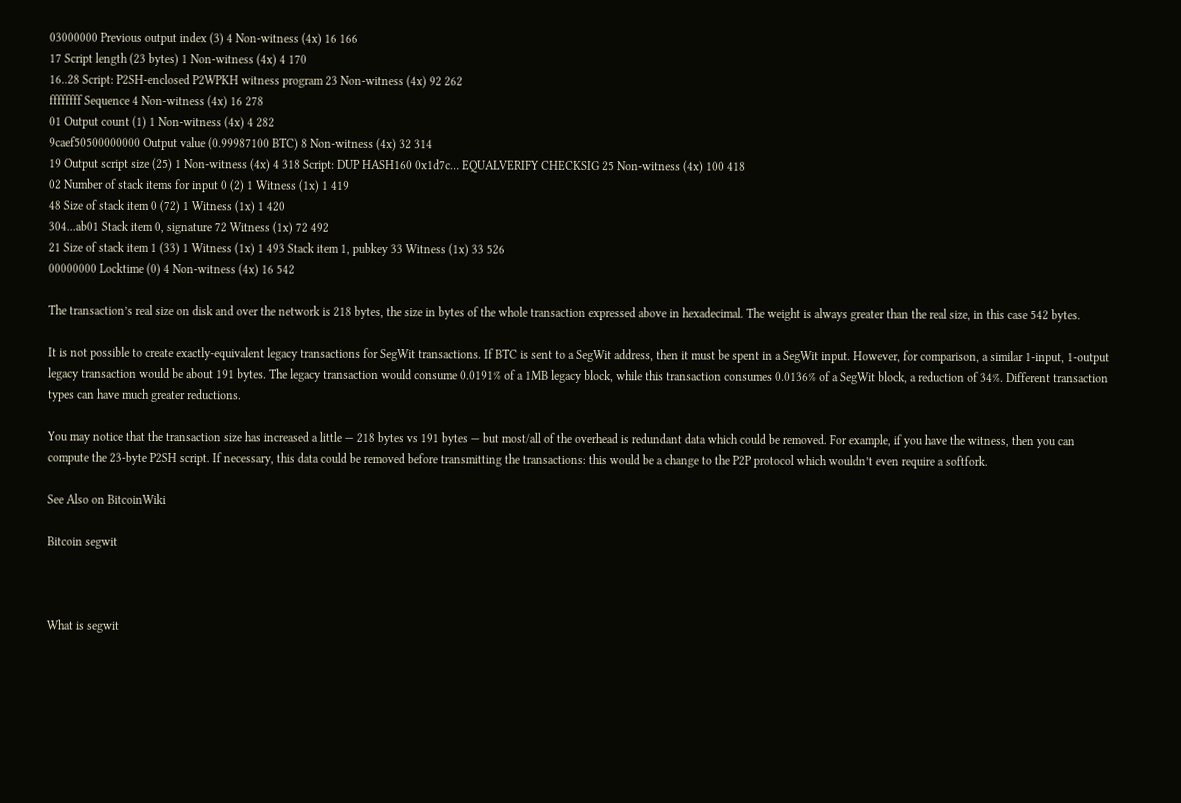03000000 Previous output index (3) 4 Non-witness (4x) 16 166
17 Script length (23 bytes) 1 Non-witness (4x) 4 170
16..28 Script: P2SH-enclosed P2WPKH witness program 23 Non-witness (4x) 92 262
ffffffff Sequence 4 Non-witness (4x) 16 278
01 Output count (1) 1 Non-witness (4x) 4 282
9caef50500000000 Output value (0.99987100 BTC) 8 Non-witness (4x) 32 314
19 Output script size (25) 1 Non-witness (4x) 4 318 Script: DUP HASH160 0x1d7c… EQUALVERIFY CHECKSIG 25 Non-witness (4x) 100 418
02 Number of stack items for input 0 (2) 1 Witness (1x) 1 419
48 Size of stack item 0 (72) 1 Witness (1x) 1 420
304...ab01 Stack item 0, signature 72 Witness (1x) 72 492
21 Size of stack item 1 (33) 1 Witness (1x) 1 493 Stack item 1, pubkey 33 Witness (1x) 33 526
00000000 Locktime (0) 4 Non-witness (4x) 16 542

The transaction’s real size on disk and over the network is 218 bytes, the size in bytes of the whole transaction expressed above in hexadecimal. The weight is always greater than the real size, in this case 542 bytes.

It is not possible to create exactly-equivalent legacy transactions for SegWit transactions. If BTC is sent to a SegWit address, then it must be spent in a SegWit input. However, for comparison, a similar 1-input, 1-output legacy transaction would be about 191 bytes. The legacy transaction would consume 0.0191% of a 1MB legacy block, while this transaction consumes 0.0136% of a SegWit block, a reduction of 34%. Different transaction types can have much greater reductions.

You may notice that the transaction size has increased a little — 218 bytes vs 191 bytes — but most/all of the overhead is redundant data which could be removed. For example, if you have the witness, then you can compute the 23-byte P2SH script. If necessary, this data could be removed before transmitting the transactions: this would be a change to the P2P protocol which wouldn’t even require a softfork.

See Also on BitcoinWiki

Bitcoin segwit



What is segwit